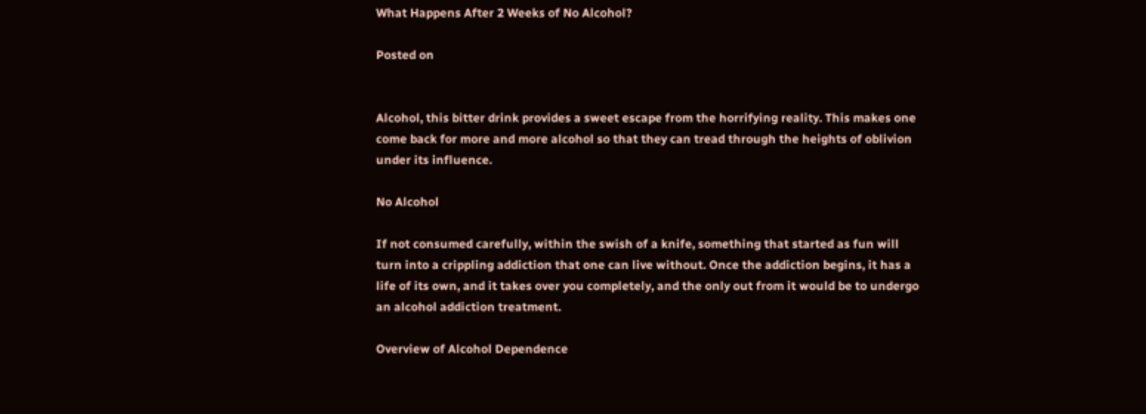What Happens After 2 Weeks of No Alcohol?

Posted on


Alcohol, this bitter drink provides a sweet escape from the horrifying reality. This makes one come back for more and more alcohol so that they can tread through the heights of oblivion under its influence.

No Alcohol

If not consumed carefully, within the swish of a knife, something that started as fun will turn into a crippling addiction that one can live without. Once the addiction begins, it has a life of its own, and it takes over you completely, and the only out from it would be to undergo an alcohol addiction treatment.

Overview of Alcohol Dependence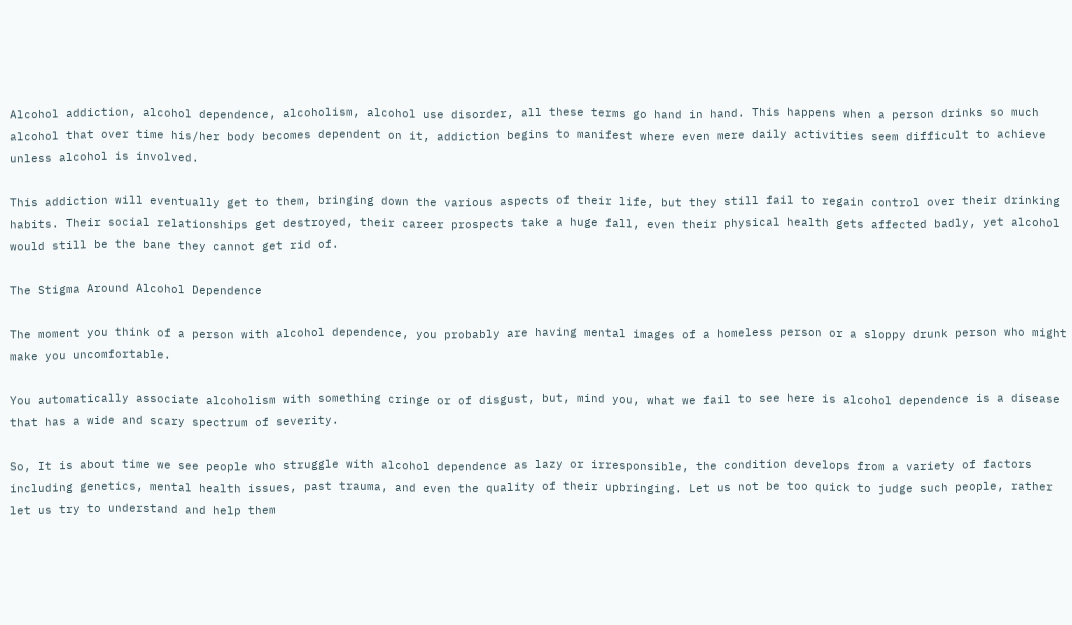Alcohol addiction, alcohol dependence, alcoholism, alcohol use disorder, all these terms go hand in hand. This happens when a person drinks so much alcohol that over time his/her body becomes dependent on it, addiction begins to manifest where even mere daily activities seem difficult to achieve unless alcohol is involved.

This addiction will eventually get to them, bringing down the various aspects of their life, but they still fail to regain control over their drinking habits. Their social relationships get destroyed, their career prospects take a huge fall, even their physical health gets affected badly, yet alcohol would still be the bane they cannot get rid of.

The Stigma Around Alcohol Dependence

The moment you think of a person with alcohol dependence, you probably are having mental images of a homeless person or a sloppy drunk person who might make you uncomfortable.

You automatically associate alcoholism with something cringe or of disgust, but, mind you, what we fail to see here is alcohol dependence is a disease that has a wide and scary spectrum of severity.

So, It is about time we see people who struggle with alcohol dependence as lazy or irresponsible, the condition develops from a variety of factors including genetics, mental health issues, past trauma, and even the quality of their upbringing. Let us not be too quick to judge such people, rather let us try to understand and help them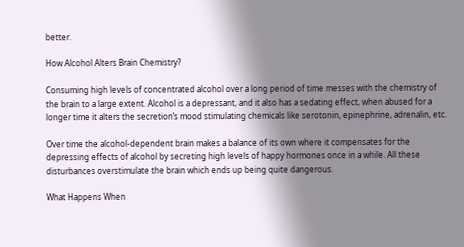better.

How Alcohol Alters Brain Chemistry?

Consuming high levels of concentrated alcohol over a long period of time messes with the chemistry of the brain to a large extent. Alcohol is a depressant, and it also has a sedating effect, when abused for a longer time it alters the secretion’s mood stimulating chemicals like serotonin, epinephrine, adrenalin, etc.

Over time the alcohol-dependent brain makes a balance of its own where it compensates for the depressing effects of alcohol by secreting high levels of happy hormones once in a while. All these disturbances overstimulate the brain which ends up being quite dangerous.

What Happens When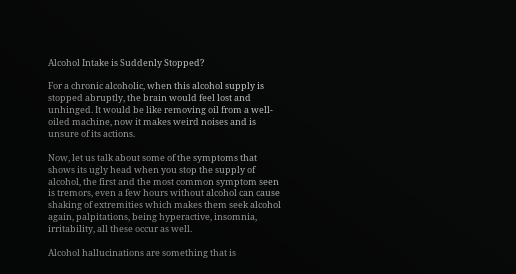Alcohol Intake is Suddenly Stopped?

For a chronic alcoholic, when this alcohol supply is stopped abruptly, the brain would feel lost and unhinged. It would be like removing oil from a well-oiled machine, now it makes weird noises and is unsure of its actions.

Now, let us talk about some of the symptoms that shows its ugly head when you stop the supply of alcohol, the first and the most common symptom seen is tremors, even a few hours without alcohol can cause shaking of extremities which makes them seek alcohol again, palpitations, being hyperactive, insomnia, irritability, all these occur as well.

Alcohol hallucinations are something that is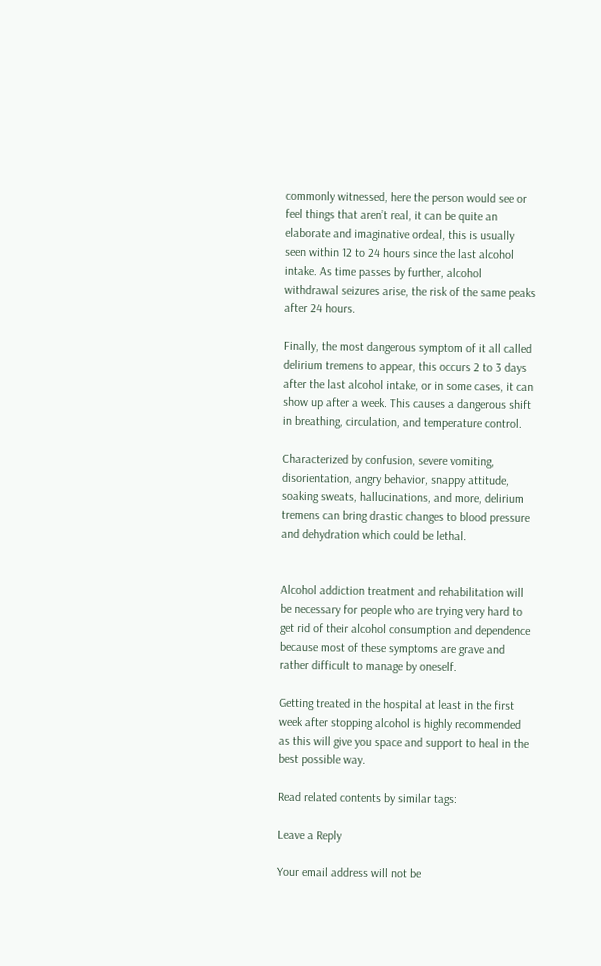commonly witnessed, here the person would see or feel things that aren’t real, it can be quite an elaborate and imaginative ordeal, this is usually seen within 12 to 24 hours since the last alcohol intake. As time passes by further, alcohol withdrawal seizures arise, the risk of the same peaks after 24 hours.

Finally, the most dangerous symptom of it all called delirium tremens to appear, this occurs 2 to 3 days after the last alcohol intake, or in some cases, it can show up after a week. This causes a dangerous shift in breathing, circulation, and temperature control.

Characterized by confusion, severe vomiting, disorientation, angry behavior, snappy attitude, soaking sweats, hallucinations, and more, delirium tremens can bring drastic changes to blood pressure and dehydration which could be lethal.


Alcohol addiction treatment and rehabilitation will be necessary for people who are trying very hard to get rid of their alcohol consumption and dependence because most of these symptoms are grave and rather difficult to manage by oneself.

Getting treated in the hospital at least in the first week after stopping alcohol is highly recommended as this will give you space and support to heal in the best possible way.

Read related contents by similar tags:

Leave a Reply

Your email address will not be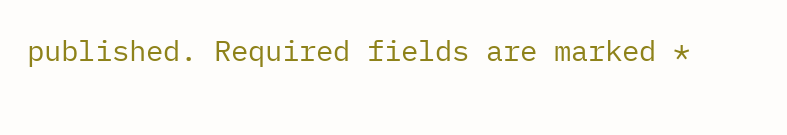published. Required fields are marked *